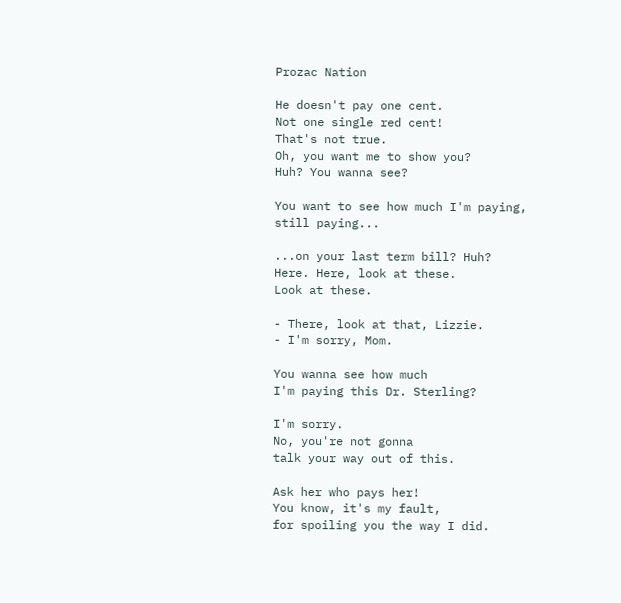Prozac Nation

He doesn't pay one cent.
Not one single red cent!
That's not true.
Oh, you want me to show you?
Huh? You wanna see?

You want to see how much I'm paying,
still paying...

...on your last term bill? Huh?
Here. Here, look at these.
Look at these.

- There, look at that, Lizzie.
- I'm sorry, Mom.

You wanna see how much
I'm paying this Dr. Sterling?

I'm sorry.
No, you're not gonna
talk your way out of this.

Ask her who pays her!
You know, it's my fault,
for spoiling you the way I did.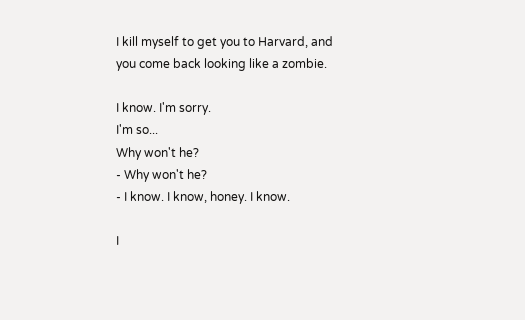I kill myself to get you to Harvard, and
you come back looking like a zombie.

I know. I'm sorry.
I'm so...
Why won't he?
- Why won't he?
- I know. I know, honey. I know.

I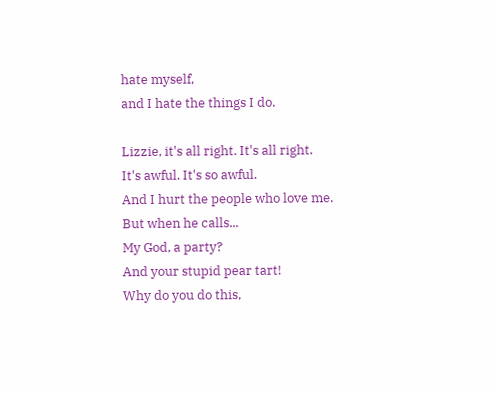hate myself,
and I hate the things I do.

Lizzie, it's all right. It's all right.
It's awful. It's so awful.
And I hurt the people who love me.
But when he calls...
My God, a party?
And your stupid pear tart!
Why do you do this,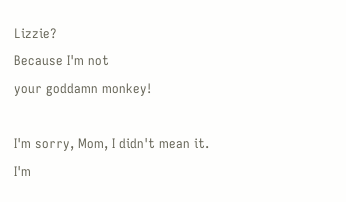Lizzie?
Because I'm not
your goddamn monkey!

I'm sorry, Mom, I didn't mean it.
I'm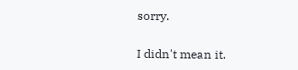sorry.

I didn't mean it.